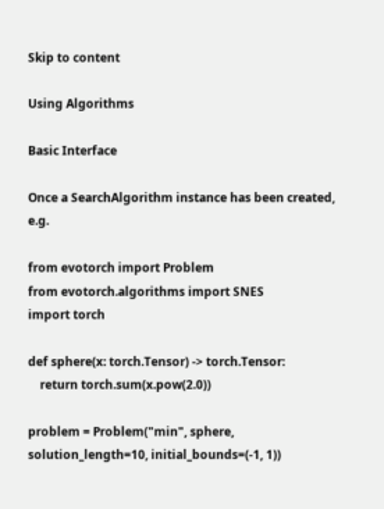Skip to content

Using Algorithms

Basic Interface

Once a SearchAlgorithm instance has been created, e.g.

from evotorch import Problem
from evotorch.algorithms import SNES
import torch

def sphere(x: torch.Tensor) -> torch.Tensor:
    return torch.sum(x.pow(2.0))

problem = Problem("min", sphere, solution_length=10, initial_bounds=(-1, 1))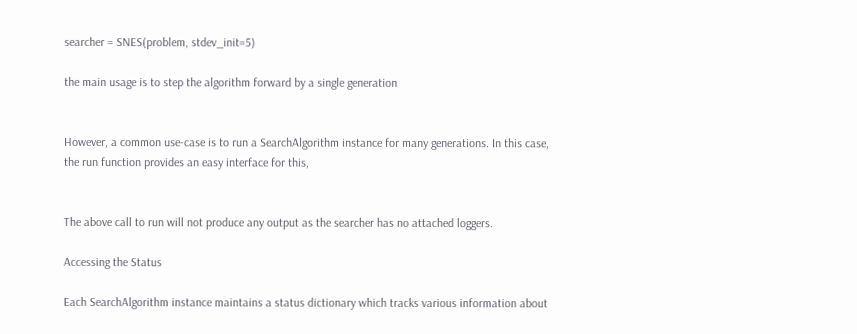searcher = SNES(problem, stdev_init=5)

the main usage is to step the algorithm forward by a single generation


However, a common use-case is to run a SearchAlgorithm instance for many generations. In this case, the run function provides an easy interface for this,


The above call to run will not produce any output as the searcher has no attached loggers.

Accessing the Status

Each SearchAlgorithm instance maintains a status dictionary which tracks various information about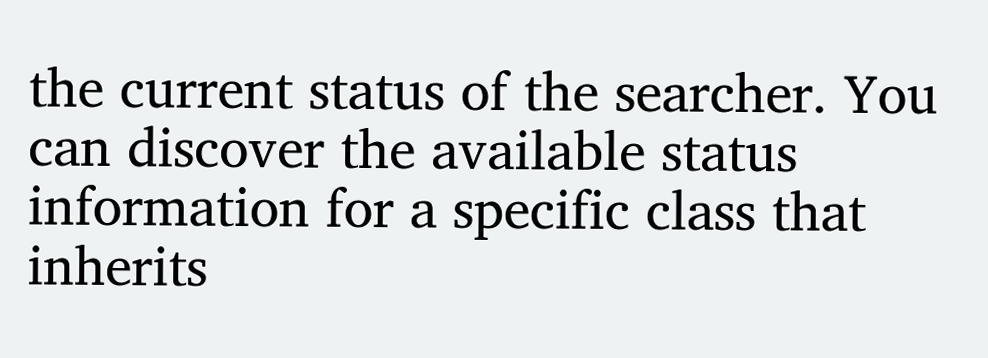the current status of the searcher. You can discover the available status information for a specific class that inherits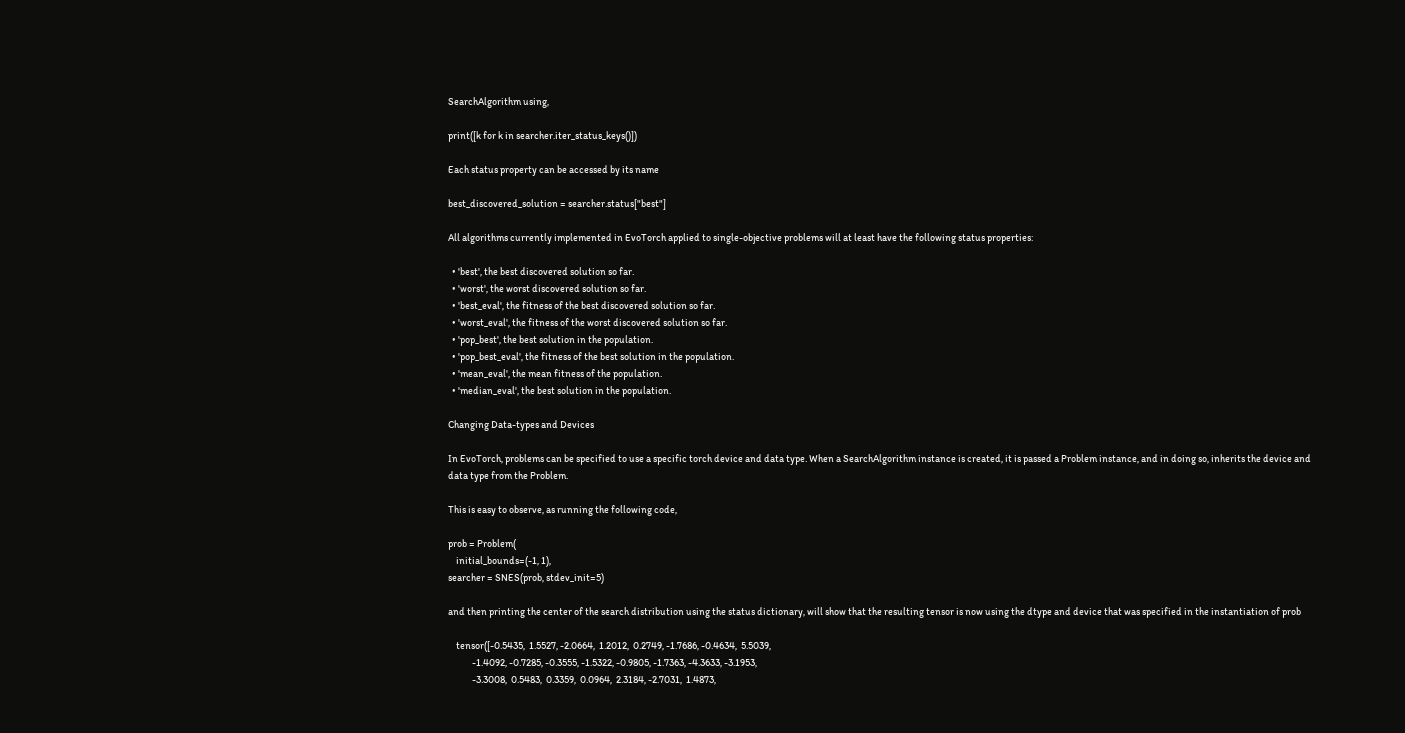SearchAlgorithm using,

print([k for k in searcher.iter_status_keys()])

Each status property can be accessed by its name

best_discovered_solution = searcher.status["best"]

All algorithms currently implemented in EvoTorch applied to single-objective problems will at least have the following status properties:

  • 'best', the best discovered solution so far.
  • 'worst', the worst discovered solution so far.
  • 'best_eval', the fitness of the best discovered solution so far.
  • 'worst_eval', the fitness of the worst discovered solution so far.
  • 'pop_best', the best solution in the population.
  • 'pop_best_eval', the fitness of the best solution in the population.
  • 'mean_eval', the mean fitness of the population.
  • 'median_eval', the best solution in the population.

Changing Data-types and Devices

In EvoTorch, problems can be specified to use a specific torch device and data type. When a SearchAlgorithm instance is created, it is passed a Problem instance, and in doing so, inherits the device and data type from the Problem.

This is easy to observe, as running the following code,

prob = Problem(
    initial_bounds=(-1, 1),
searcher = SNES(prob, stdev_init=5)

and then printing the center of the search distribution using the status dictionary, will show that the resulting tensor is now using the dtype and device that was specified in the instantiation of prob

    tensor([-0.5435,  1.5527, -2.0664,  1.2012,  0.2749, -1.7686, -0.4634,  5.5039,
            -1.4092, -0.7285, -0.3555, -1.5322, -0.9805, -1.7363, -4.3633, -3.1953,
            -3.3008,  0.5483,  0.3359,  0.0964,  2.3184, -2.7031,  1.4873,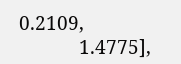0.2109,
            1.4775],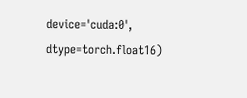device='cuda:0', dtype=torch.float16)